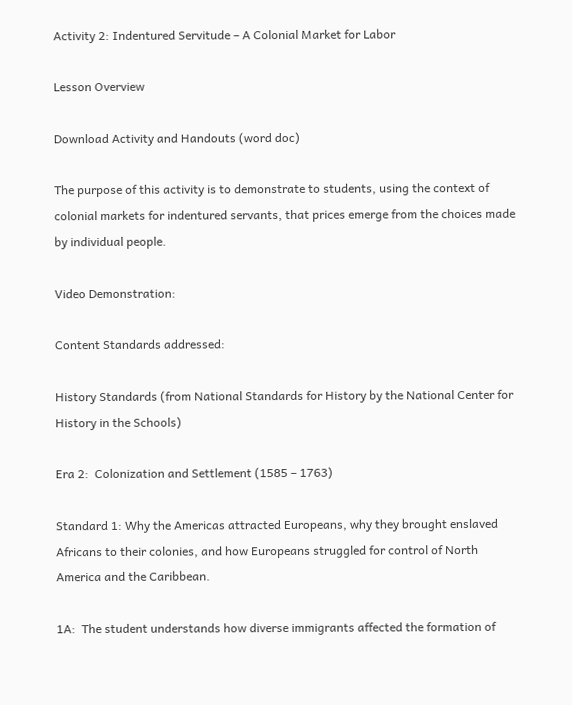Activity 2: Indentured Servitude – A Colonial Market for Labor

Lesson Overview

Download Activity and Handouts (word doc)

The purpose of this activity is to demonstrate to students, using the context of colonial markets for indentured servants, that prices emerge from the choices made by individual people.

Video Demonstration:

Content Standards addressed:

History Standards (from National Standards for History by the National Center for History in the Schools)

Era 2:  Colonization and Settlement (1585 – 1763)

Standard 1: Why the Americas attracted Europeans, why they brought enslaved Africans to their colonies, and how Europeans struggled for control of North America and the Caribbean.

1A:  The student understands how diverse immigrants affected the formation of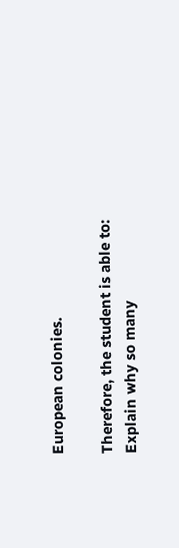European colonies.

Therefore, the student is able to:  Explain why so many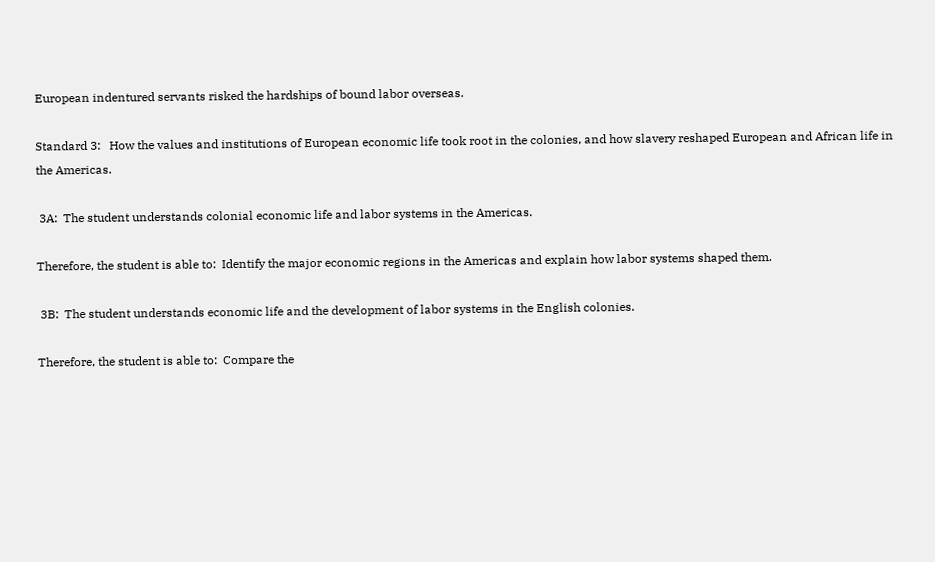European indentured servants risked the hardships of bound labor overseas.

Standard 3:   How the values and institutions of European economic life took root in the colonies, and how slavery reshaped European and African life in the Americas.

 3A:  The student understands colonial economic life and labor systems in the Americas.

Therefore, the student is able to:  Identify the major economic regions in the Americas and explain how labor systems shaped them.

 3B:  The student understands economic life and the development of labor systems in the English colonies.

Therefore, the student is able to:  Compare the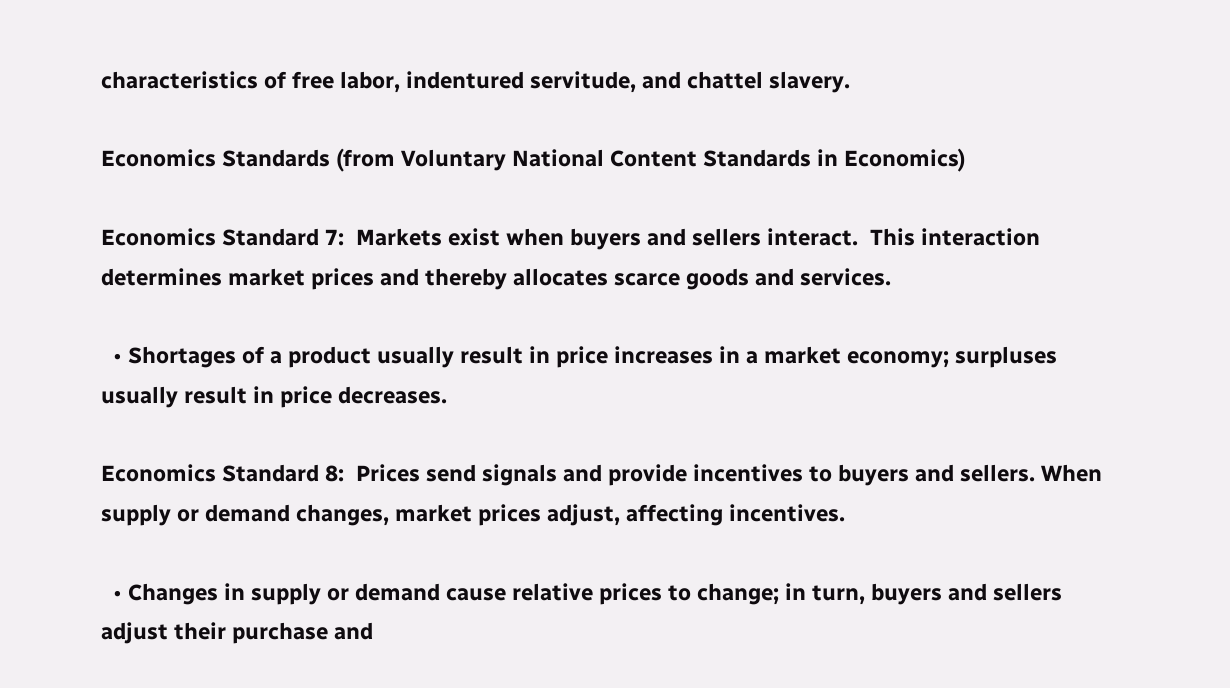characteristics of free labor, indentured servitude, and chattel slavery.

Economics Standards (from Voluntary National Content Standards in Economics)

Economics Standard 7:  Markets exist when buyers and sellers interact.  This interaction determines market prices and thereby allocates scarce goods and services.

  • Shortages of a product usually result in price increases in a market economy; surpluses usually result in price decreases.

Economics Standard 8:  Prices send signals and provide incentives to buyers and sellers. When supply or demand changes, market prices adjust, affecting incentives.

  • Changes in supply or demand cause relative prices to change; in turn, buyers and sellers adjust their purchase and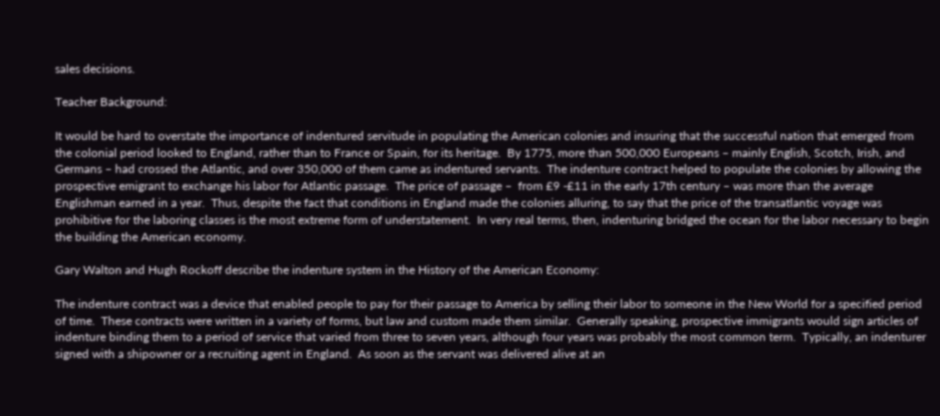sales decisions.

Teacher Background:

It would be hard to overstate the importance of indentured servitude in populating the American colonies and insuring that the successful nation that emerged from the colonial period looked to England, rather than to France or Spain, for its heritage.  By 1775, more than 500,000 Europeans – mainly English, Scotch, Irish, and Germans – had crossed the Atlantic, and over 350,000 of them came as indentured servants.  The indenture contract helped to populate the colonies by allowing the prospective emigrant to exchange his labor for Atlantic passage.  The price of passage –  from £9 -£11 in the early 17th century – was more than the average Englishman earned in a year.  Thus, despite the fact that conditions in England made the colonies alluring, to say that the price of the transatlantic voyage was prohibitive for the laboring classes is the most extreme form of understatement.  In very real terms, then, indenturing bridged the ocean for the labor necessary to begin the building the American economy.

Gary Walton and Hugh Rockoff describe the indenture system in the History of the American Economy:

The indenture contract was a device that enabled people to pay for their passage to America by selling their labor to someone in the New World for a specified period of time.  These contracts were written in a variety of forms, but law and custom made them similar.  Generally speaking, prospective immigrants would sign articles of indenture binding them to a period of service that varied from three to seven years, although four years was probably the most common term.  Typically, an indenturer signed with a shipowner or a recruiting agent in England.  As soon as the servant was delivered alive at an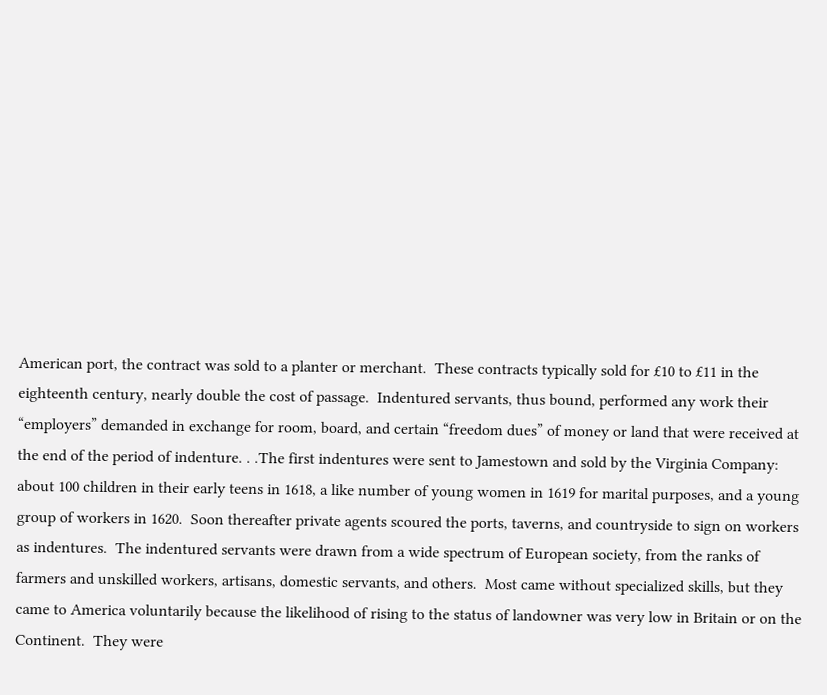American port, the contract was sold to a planter or merchant.  These contracts typically sold for £10 to £11 in the eighteenth century, nearly double the cost of passage.  Indentured servants, thus bound, performed any work their “employers” demanded in exchange for room, board, and certain “freedom dues” of money or land that were received at the end of the period of indenture. . .The first indentures were sent to Jamestown and sold by the Virginia Company:  about 100 children in their early teens in 1618, a like number of young women in 1619 for marital purposes, and a young group of workers in 1620.  Soon thereafter private agents scoured the ports, taverns, and countryside to sign on workers as indentures.  The indentured servants were drawn from a wide spectrum of European society, from the ranks of farmers and unskilled workers, artisans, domestic servants, and others.  Most came without specialized skills, but they came to America voluntarily because the likelihood of rising to the status of landowner was very low in Britain or on the Continent.  They were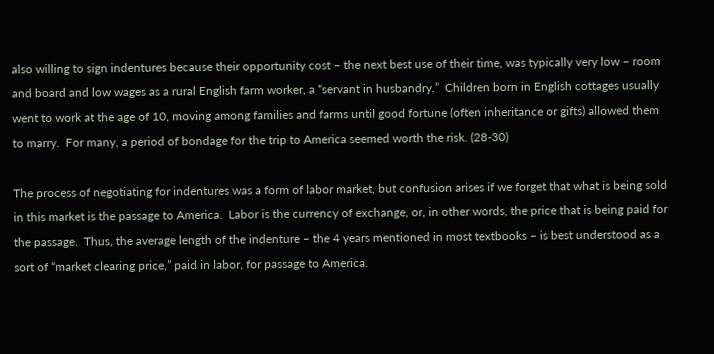also willing to sign indentures because their opportunity cost – the next best use of their time, was typically very low – room and board and low wages as a rural English farm worker, a “servant in husbandry.”  Children born in English cottages usually went to work at the age of 10, moving among families and farms until good fortune (often inheritance or gifts) allowed them to marry.  For many, a period of bondage for the trip to America seemed worth the risk. (28-30)

The process of negotiating for indentures was a form of labor market, but confusion arises if we forget that what is being sold in this market is the passage to America.  Labor is the currency of exchange, or, in other words, the price that is being paid for the passage.  Thus, the average length of the indenture – the 4 years mentioned in most textbooks – is best understood as a sort of “market clearing price,” paid in labor, for passage to America.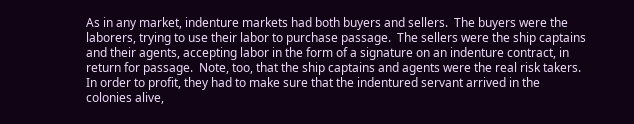As in any market, indenture markets had both buyers and sellers.  The buyers were the laborers, trying to use their labor to purchase passage.  The sellers were the ship captains and their agents, accepting labor in the form of a signature on an indenture contract, in return for passage.  Note, too, that the ship captains and agents were the real risk takers.  In order to profit, they had to make sure that the indentured servant arrived in the colonies alive,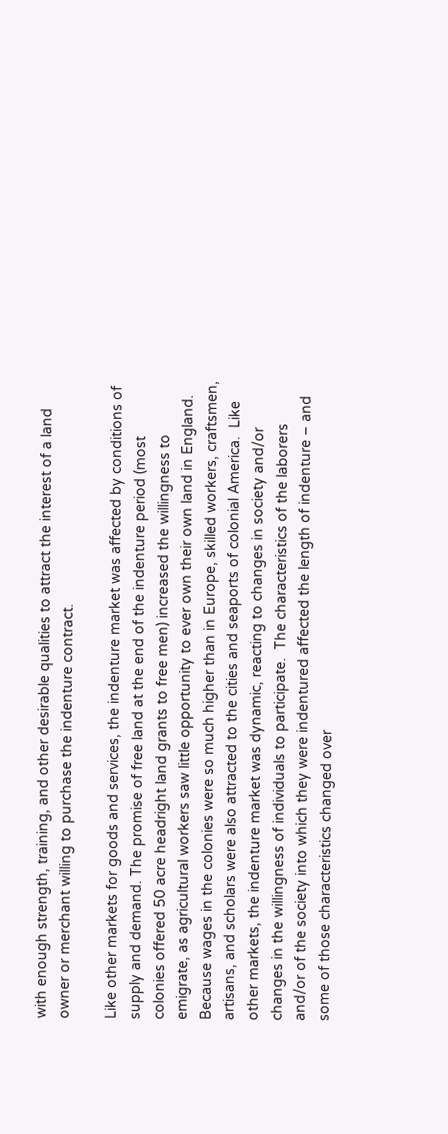with enough strength, training, and other desirable qualities to attract the interest of a land owner or merchant willing to purchase the indenture contract.

Like other markets for goods and services, the indenture market was affected by conditions of supply and demand. The promise of free land at the end of the indenture period (most colonies offered 50 acre headright land grants to free men) increased the willingness to emigrate, as agricultural workers saw little opportunity to ever own their own land in England.  Because wages in the colonies were so much higher than in Europe, skilled workers, craftsmen, artisans, and scholars were also attracted to the cities and seaports of colonial America.  Like other markets, the indenture market was dynamic, reacting to changes in society and/or changes in the willingness of individuals to participate.  The characteristics of the laborers and/or of the society into which they were indentured affected the length of indenture – and some of those characteristics changed over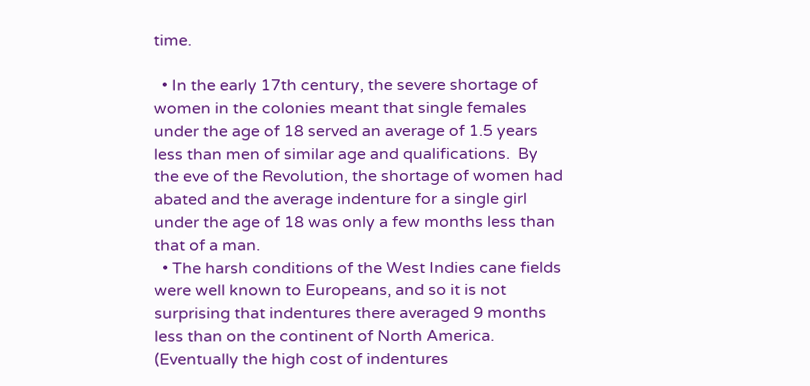time.

  • In the early 17th century, the severe shortage of women in the colonies meant that single females under the age of 18 served an average of 1.5 years less than men of similar age and qualifications.  By the eve of the Revolution, the shortage of women had abated and the average indenture for a single girl under the age of 18 was only a few months less than that of a man.
  • The harsh conditions of the West Indies cane fields were well known to Europeans, and so it is not surprising that indentures there averaged 9 months less than on the continent of North America.  (Eventually the high cost of indentures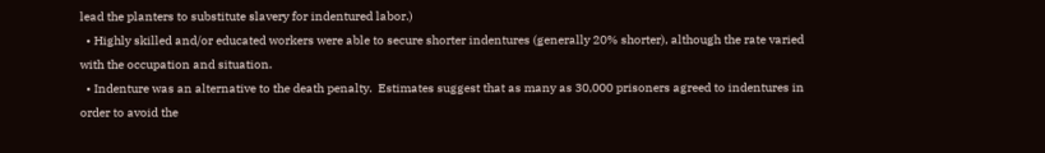lead the planters to substitute slavery for indentured labor.)
  • Highly skilled and/or educated workers were able to secure shorter indentures (generally 20% shorter), although the rate varied with the occupation and situation.
  • Indenture was an alternative to the death penalty.  Estimates suggest that as many as 30,000 prisoners agreed to indentures in order to avoid the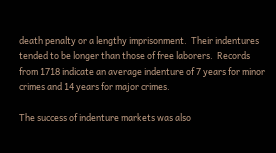death penalty or a lengthy imprisonment.  Their indentures tended to be longer than those of free laborers.  Records from 1718 indicate an average indenture of 7 years for minor crimes and 14 years for major crimes.

The success of indenture markets was also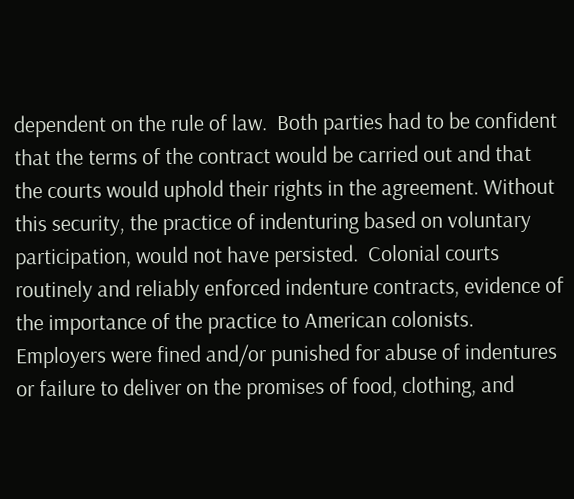dependent on the rule of law.  Both parties had to be confident that the terms of the contract would be carried out and that the courts would uphold their rights in the agreement. Without this security, the practice of indenturing based on voluntary participation, would not have persisted.  Colonial courts routinely and reliably enforced indenture contracts, evidence of the importance of the practice to American colonists. Employers were fined and/or punished for abuse of indentures or failure to deliver on the promises of food, clothing, and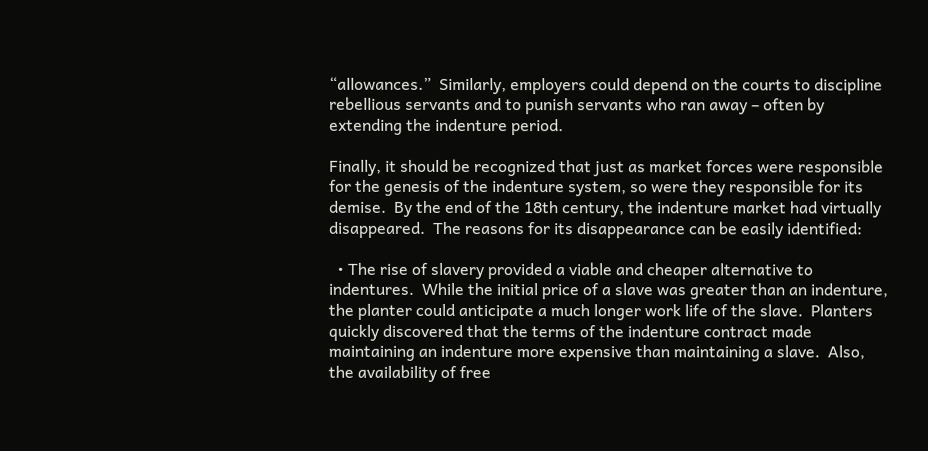“allowances.”  Similarly, employers could depend on the courts to discipline rebellious servants and to punish servants who ran away – often by extending the indenture period.

Finally, it should be recognized that just as market forces were responsible for the genesis of the indenture system, so were they responsible for its demise.  By the end of the 18th century, the indenture market had virtually disappeared.  The reasons for its disappearance can be easily identified:

  • The rise of slavery provided a viable and cheaper alternative to indentures.  While the initial price of a slave was greater than an indenture, the planter could anticipate a much longer work life of the slave.  Planters quickly discovered that the terms of the indenture contract made maintaining an indenture more expensive than maintaining a slave.  Also, the availability of free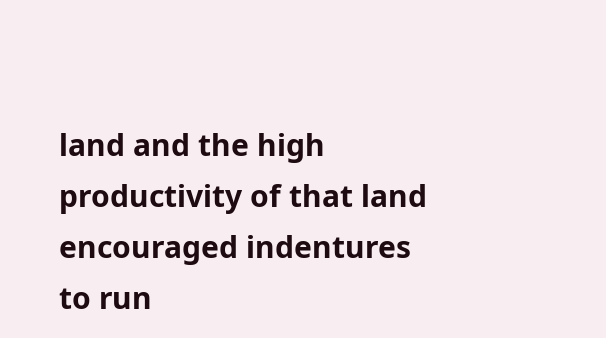land and the high productivity of that land encouraged indentures to run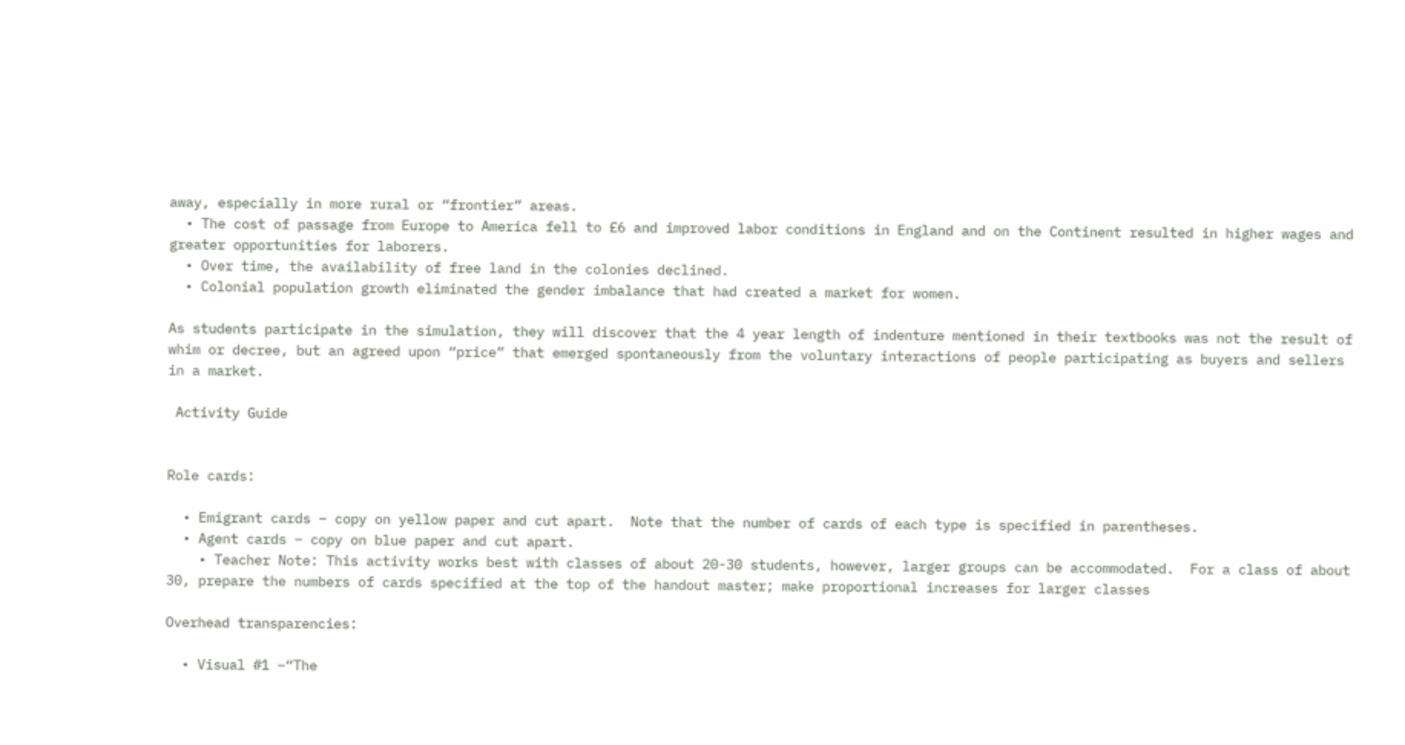away, especially in more rural or “frontier” areas.
  • The cost of passage from Europe to America fell to £6 and improved labor conditions in England and on the Continent resulted in higher wages and greater opportunities for laborers.
  • Over time, the availability of free land in the colonies declined.
  • Colonial population growth eliminated the gender imbalance that had created a market for women.

As students participate in the simulation, they will discover that the 4 year length of indenture mentioned in their textbooks was not the result of whim or decree, but an agreed upon “price” that emerged spontaneously from the voluntary interactions of people participating as buyers and sellers in a market.

 Activity Guide


Role cards:

  • Emigrant cards – copy on yellow paper and cut apart.  Note that the number of cards of each type is specified in parentheses.
  • Agent cards – copy on blue paper and cut apart.
    • Teacher Note: This activity works best with classes of about 20-30 students, however, larger groups can be accommodated.  For a class of about 30, prepare the numbers of cards specified at the top of the handout master; make proportional increases for larger classes

Overhead transparencies:

  • Visual #1 –“The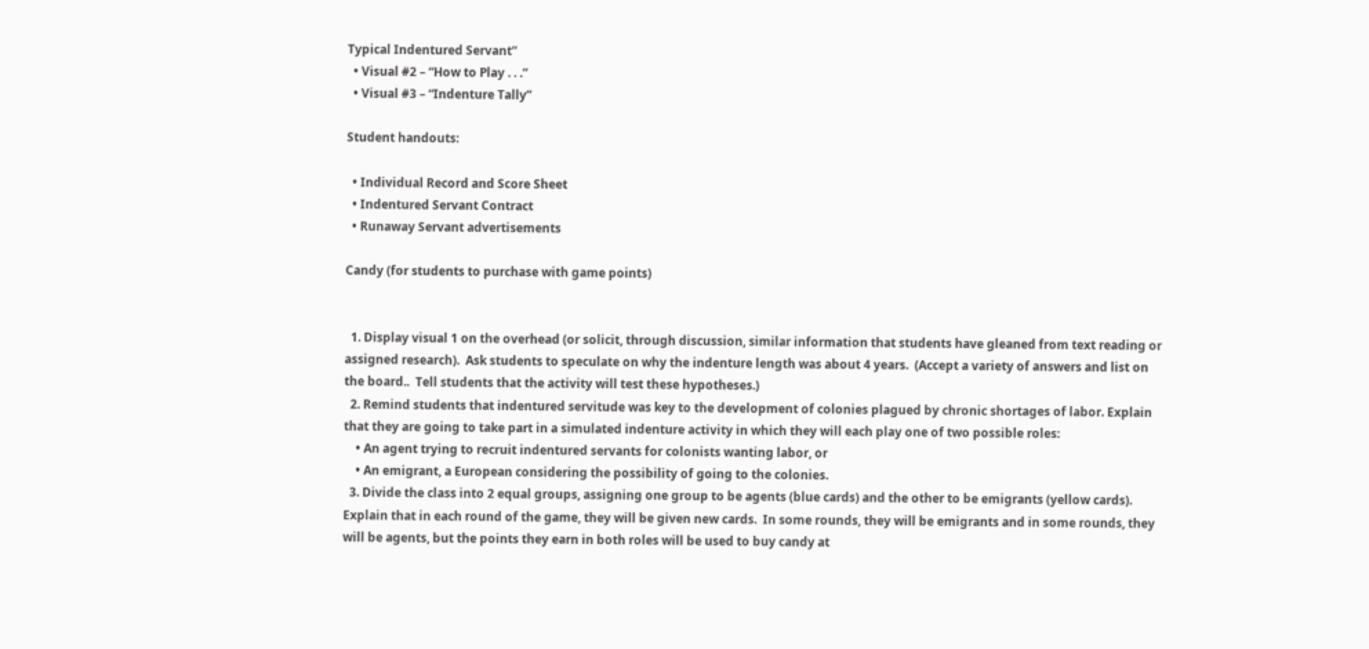Typical Indentured Servant”
  • Visual #2 – “How to Play . . .”
  • Visual #3 – “Indenture Tally”

Student handouts:

  • Individual Record and Score Sheet
  • Indentured Servant Contract
  • Runaway Servant advertisements

Candy (for students to purchase with game points)


  1. Display visual 1 on the overhead (or solicit, through discussion, similar information that students have gleaned from text reading or assigned research).  Ask students to speculate on why the indenture length was about 4 years.  (Accept a variety of answers and list on the board..  Tell students that the activity will test these hypotheses.)
  2. Remind students that indentured servitude was key to the development of colonies plagued by chronic shortages of labor. Explain that they are going to take part in a simulated indenture activity in which they will each play one of two possible roles:
    • An agent trying to recruit indentured servants for colonists wanting labor, or
    • An emigrant, a European considering the possibility of going to the colonies.
  3. Divide the class into 2 equal groups, assigning one group to be agents (blue cards) and the other to be emigrants (yellow cards).  Explain that in each round of the game, they will be given new cards.  In some rounds, they will be emigrants and in some rounds, they will be agents, but the points they earn in both roles will be used to buy candy at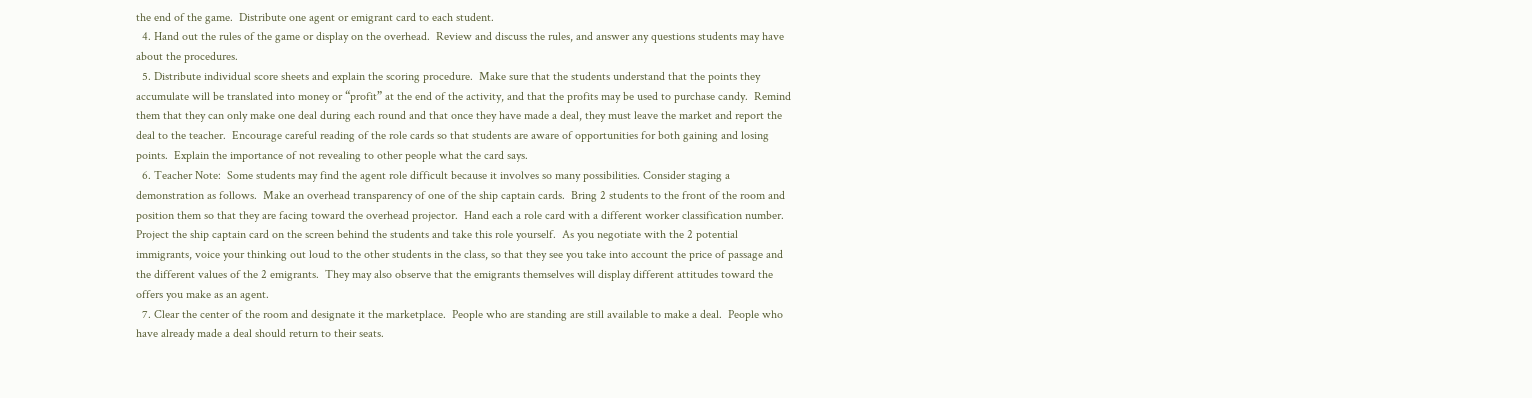the end of the game.  Distribute one agent or emigrant card to each student.
  4. Hand out the rules of the game or display on the overhead.  Review and discuss the rules, and answer any questions students may have about the procedures.
  5. Distribute individual score sheets and explain the scoring procedure.  Make sure that the students understand that the points they accumulate will be translated into money or “profit” at the end of the activity, and that the profits may be used to purchase candy.  Remind them that they can only make one deal during each round and that once they have made a deal, they must leave the market and report the deal to the teacher.  Encourage careful reading of the role cards so that students are aware of opportunities for both gaining and losing points.  Explain the importance of not revealing to other people what the card says.
  6. Teacher Note:  Some students may find the agent role difficult because it involves so many possibilities. Consider staging a demonstration as follows.  Make an overhead transparency of one of the ship captain cards.  Bring 2 students to the front of the room and position them so that they are facing toward the overhead projector.  Hand each a role card with a different worker classification number.  Project the ship captain card on the screen behind the students and take this role yourself.  As you negotiate with the 2 potential immigrants, voice your thinking out loud to the other students in the class, so that they see you take into account the price of passage and the different values of the 2 emigrants.  They may also observe that the emigrants themselves will display different attitudes toward the offers you make as an agent.
  7. Clear the center of the room and designate it the marketplace.  People who are standing are still available to make a deal.  People who have already made a deal should return to their seats.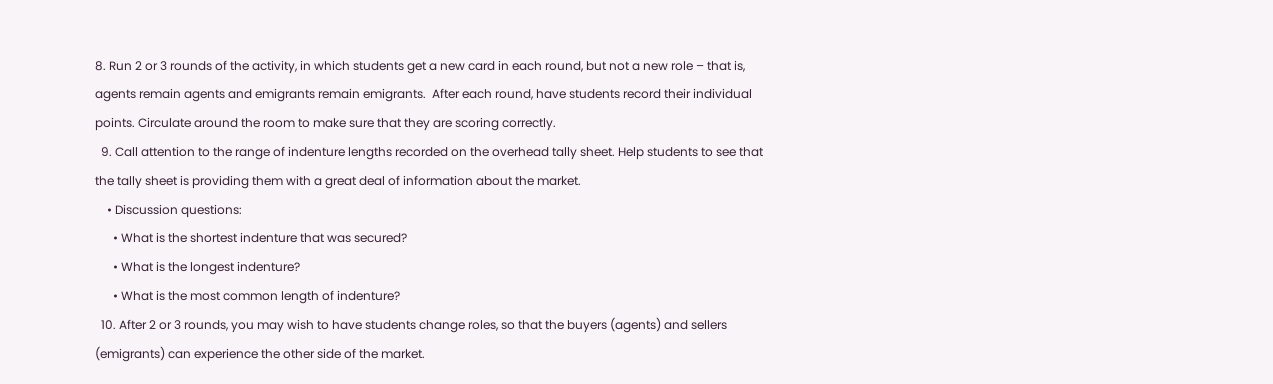8. Run 2 or 3 rounds of the activity, in which students get a new card in each round, but not a new role – that is, agents remain agents and emigrants remain emigrants.  After each round, have students record their individual points. Circulate around the room to make sure that they are scoring correctly.
  9. Call attention to the range of indenture lengths recorded on the overhead tally sheet. Help students to see that the tally sheet is providing them with a great deal of information about the market.
    • Discussion questions:
      • What is the shortest indenture that was secured?
      • What is the longest indenture?
      • What is the most common length of indenture?
  10. After 2 or 3 rounds, you may wish to have students change roles, so that the buyers (agents) and sellers (emigrants) can experience the other side of the market.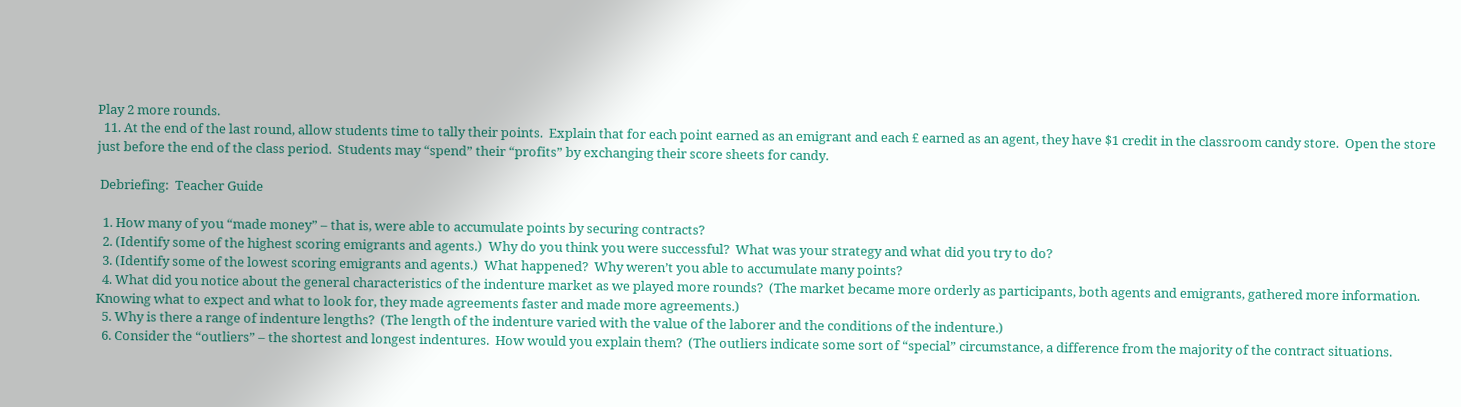Play 2 more rounds.
  11. At the end of the last round, allow students time to tally their points.  Explain that for each point earned as an emigrant and each £ earned as an agent, they have $1 credit in the classroom candy store.  Open the store just before the end of the class period.  Students may “spend” their “profits” by exchanging their score sheets for candy.

 Debriefing:  Teacher Guide

  1. How many of you “made money” – that is, were able to accumulate points by securing contracts?
  2. (Identify some of the highest scoring emigrants and agents.)  Why do you think you were successful?  What was your strategy and what did you try to do?
  3. (Identify some of the lowest scoring emigrants and agents.)  What happened?  Why weren’t you able to accumulate many points?
  4. What did you notice about the general characteristics of the indenture market as we played more rounds?  (The market became more orderly as participants, both agents and emigrants, gathered more information.  Knowing what to expect and what to look for, they made agreements faster and made more agreements.)
  5. Why is there a range of indenture lengths?  (The length of the indenture varied with the value of the laborer and the conditions of the indenture.)
  6. Consider the “outliers” – the shortest and longest indentures.  How would you explain them?  (The outliers indicate some sort of “special” circumstance, a difference from the majority of the contract situations.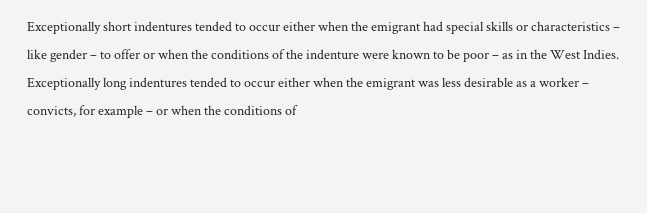Exceptionally short indentures tended to occur either when the emigrant had special skills or characteristics – like gender – to offer or when the conditions of the indenture were known to be poor – as in the West Indies.  Exceptionally long indentures tended to occur either when the emigrant was less desirable as a worker – convicts, for example – or when the conditions of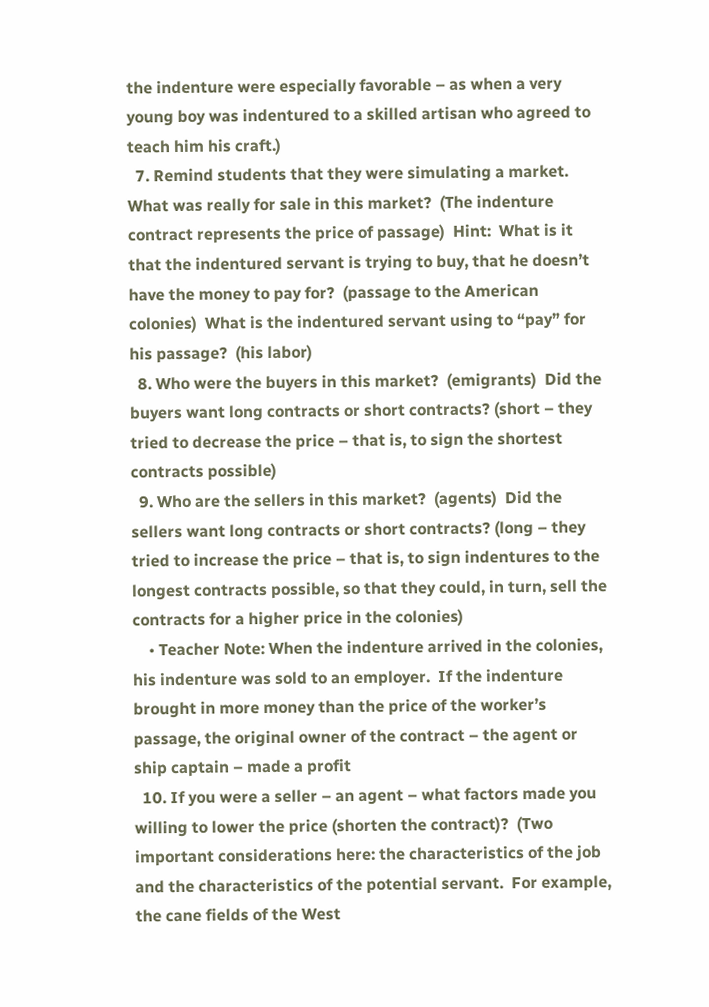the indenture were especially favorable – as when a very young boy was indentured to a skilled artisan who agreed to teach him his craft.)
  7. Remind students that they were simulating a market.  What was really for sale in this market?  (The indenture contract represents the price of passage)  Hint:  What is it that the indentured servant is trying to buy, that he doesn’t have the money to pay for?  (passage to the American colonies)  What is the indentured servant using to “pay” for his passage?  (his labor)
  8. Who were the buyers in this market?  (emigrants)  Did the buyers want long contracts or short contracts? (short – they tried to decrease the price – that is, to sign the shortest contracts possible)
  9. Who are the sellers in this market?  (agents)  Did the sellers want long contracts or short contracts? (long – they tried to increase the price – that is, to sign indentures to the longest contracts possible, so that they could, in turn, sell the contracts for a higher price in the colonies)
    • Teacher Note: When the indenture arrived in the colonies, his indenture was sold to an employer.  If the indenture brought in more money than the price of the worker’s passage, the original owner of the contract – the agent or ship captain – made a profit
  10. If you were a seller – an agent – what factors made you willing to lower the price (shorten the contract)?  (Two important considerations here: the characteristics of the job and the characteristics of the potential servant.  For example, the cane fields of the West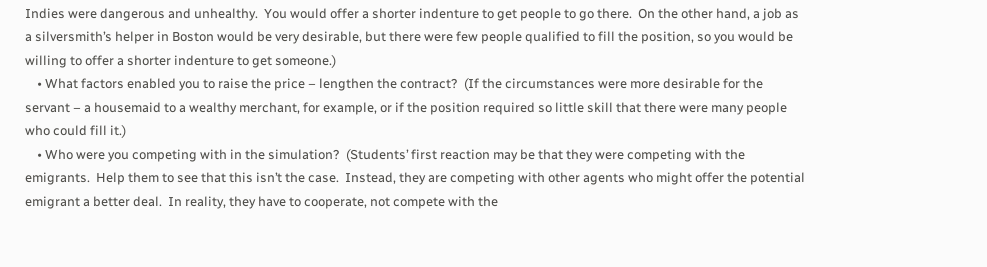Indies were dangerous and unhealthy.  You would offer a shorter indenture to get people to go there.  On the other hand, a job as a silversmith’s helper in Boston would be very desirable, but there were few people qualified to fill the position, so you would be willing to offer a shorter indenture to get someone.)
    • What factors enabled you to raise the price – lengthen the contract?  (If the circumstances were more desirable for the servant – a housemaid to a wealthy merchant, for example, or if the position required so little skill that there were many people who could fill it.)
    • Who were you competing with in the simulation?  (Students’ first reaction may be that they were competing with the emigrants.  Help them to see that this isn’t the case.  Instead, they are competing with other agents who might offer the potential emigrant a better deal.  In reality, they have to cooperate, not compete with the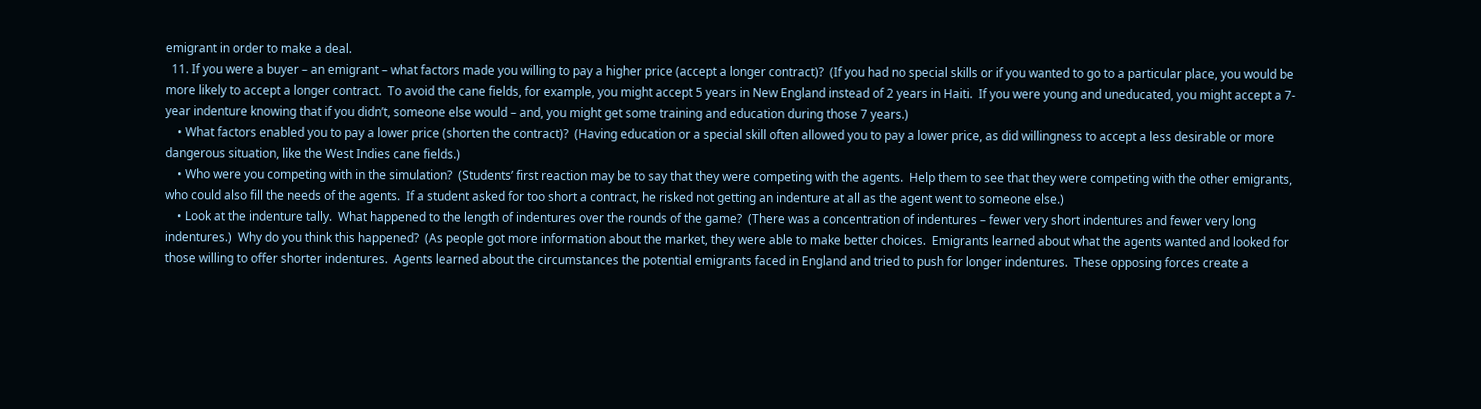emigrant in order to make a deal.
  11. If you were a buyer – an emigrant – what factors made you willing to pay a higher price (accept a longer contract)?  (If you had no special skills or if you wanted to go to a particular place, you would be more likely to accept a longer contract.  To avoid the cane fields, for example, you might accept 5 years in New England instead of 2 years in Haiti.  If you were young and uneducated, you might accept a 7-year indenture knowing that if you didn’t, someone else would – and, you might get some training and education during those 7 years.)
    • What factors enabled you to pay a lower price (shorten the contract)?  (Having education or a special skill often allowed you to pay a lower price, as did willingness to accept a less desirable or more dangerous situation, like the West Indies cane fields.)
    • Who were you competing with in the simulation?  (Students’ first reaction may be to say that they were competing with the agents.  Help them to see that they were competing with the other emigrants, who could also fill the needs of the agents.  If a student asked for too short a contract, he risked not getting an indenture at all as the agent went to someone else.)
    • Look at the indenture tally.  What happened to the length of indentures over the rounds of the game?  (There was a concentration of indentures – fewer very short indentures and fewer very long indentures.)  Why do you think this happened?  (As people got more information about the market, they were able to make better choices.  Emigrants learned about what the agents wanted and looked for those willing to offer shorter indentures.  Agents learned about the circumstances the potential emigrants faced in England and tried to push for longer indentures.  These opposing forces create a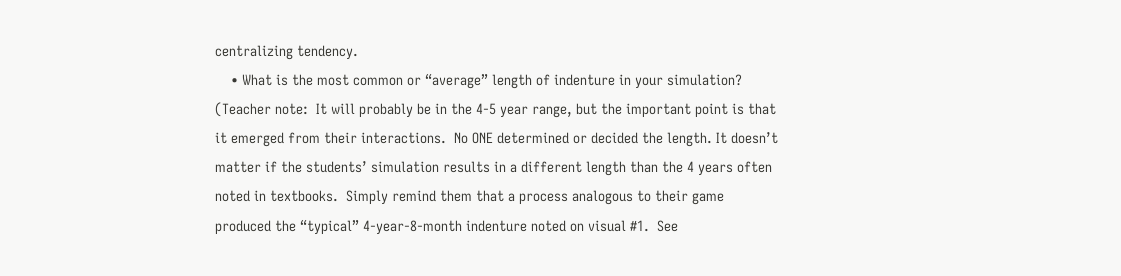centralizing tendency.
    • What is the most common or “average” length of indenture in your simulation?  (Teacher note:  It will probably be in the 4-5 year range, but the important point is that it emerged from their interactions.  No ONE determined or decided the length. It doesn’t matter if the students’ simulation results in a different length than the 4 years often noted in textbooks.  Simply remind them that a process analogous to their game produced the “typical” 4-year-8-month indenture noted on visual #1.  See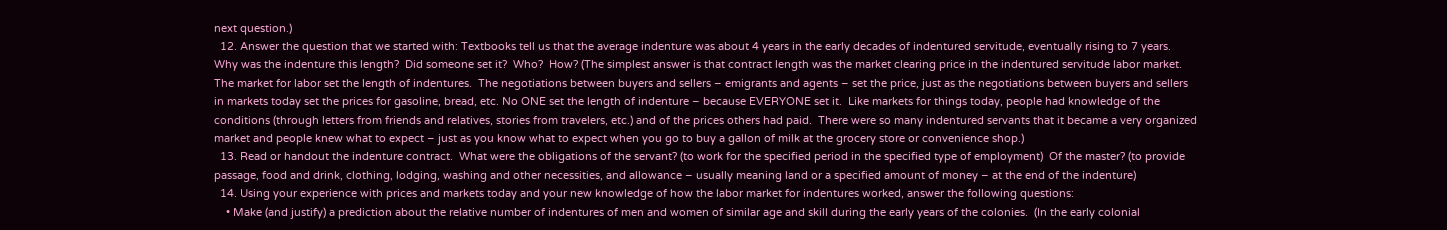next question.)
  12. Answer the question that we started with: Textbooks tell us that the average indenture was about 4 years in the early decades of indentured servitude, eventually rising to 7 years.  Why was the indenture this length?  Did someone set it?  Who?  How? (The simplest answer is that contract length was the market clearing price in the indentured servitude labor market.  The market for labor set the length of indentures.  The negotiations between buyers and sellers – emigrants and agents – set the price, just as the negotiations between buyers and sellers in markets today set the prices for gasoline, bread, etc. No ONE set the length of indenture – because EVERYONE set it.  Like markets for things today, people had knowledge of the conditions (through letters from friends and relatives, stories from travelers, etc.) and of the prices others had paid.  There were so many indentured servants that it became a very organized market and people knew what to expect – just as you know what to expect when you go to buy a gallon of milk at the grocery store or convenience shop.)
  13. Read or handout the indenture contract.  What were the obligations of the servant? (to work for the specified period in the specified type of employment)  Of the master? (to provide passage, food and drink, clothing, lodging, washing and other necessities, and allowance – usually meaning land or a specified amount of money – at the end of the indenture)
  14. Using your experience with prices and markets today and your new knowledge of how the labor market for indentures worked, answer the following questions:
    • Make (and justify) a prediction about the relative number of indentures of men and women of similar age and skill during the early years of the colonies.  (In the early colonial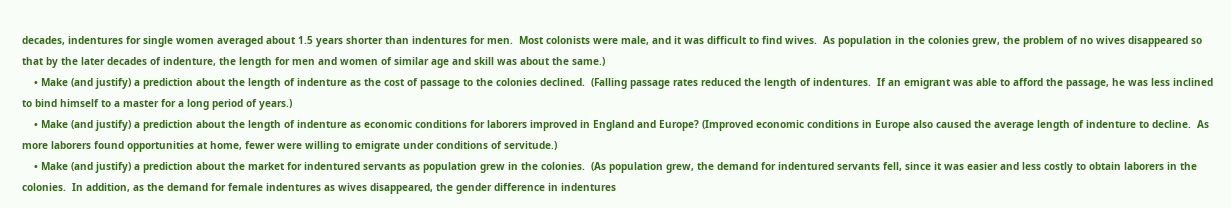decades, indentures for single women averaged about 1.5 years shorter than indentures for men.  Most colonists were male, and it was difficult to find wives.  As population in the colonies grew, the problem of no wives disappeared so that by the later decades of indenture, the length for men and women of similar age and skill was about the same.)
    • Make (and justify) a prediction about the length of indenture as the cost of passage to the colonies declined.  (Falling passage rates reduced the length of indentures.  If an emigrant was able to afford the passage, he was less inclined to bind himself to a master for a long period of years.)
    • Make (and justify) a prediction about the length of indenture as economic conditions for laborers improved in England and Europe? (Improved economic conditions in Europe also caused the average length of indenture to decline.  As more laborers found opportunities at home, fewer were willing to emigrate under conditions of servitude.)
    • Make (and justify) a prediction about the market for indentured servants as population grew in the colonies.  (As population grew, the demand for indentured servants fell, since it was easier and less costly to obtain laborers in the colonies.  In addition, as the demand for female indentures as wives disappeared, the gender difference in indentures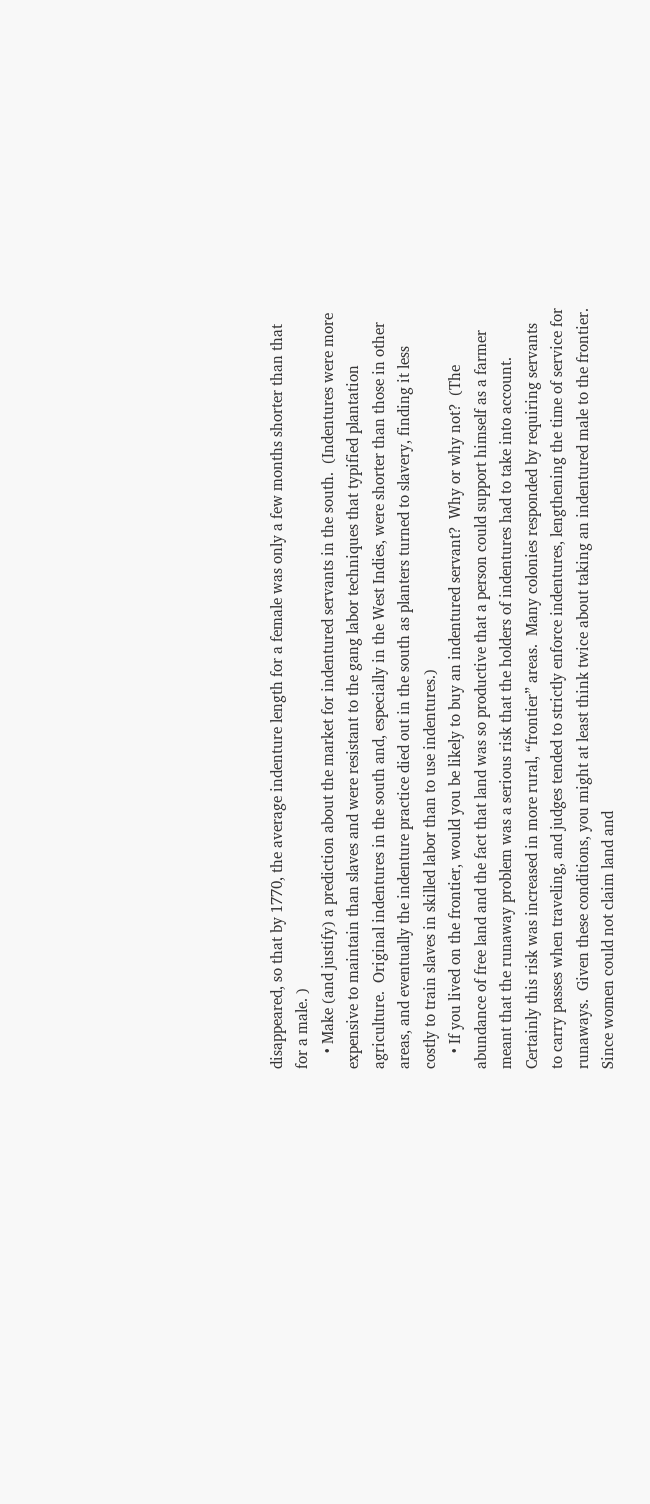disappeared, so that by 1770, the average indenture length for a female was only a few months shorter than that for a male. )
    • Make (and justify) a prediction about the market for indentured servants in the south.  (Indentures were more expensive to maintain than slaves and were resistant to the gang labor techniques that typified plantation agriculture.  Original indentures in the south and, especially in the West Indies, were shorter than those in other areas, and eventually the indenture practice died out in the south as planters turned to slavery, finding it less costly to train slaves in skilled labor than to use indentures.)
    • If you lived on the frontier, would you be likely to buy an indentured servant?  Why or why not?  (The abundance of free land and the fact that land was so productive that a person could support himself as a farmer meant that the runaway problem was a serious risk that the holders of indentures had to take into account.  Certainly this risk was increased in more rural, “frontier” areas.  Many colonies responded by requiring servants to carry passes when traveling, and judges tended to strictly enforce indentures, lengthening the time of service for runaways.  Given these conditions, you might at least think twice about taking an indentured male to the frontier.  Since women could not claim land and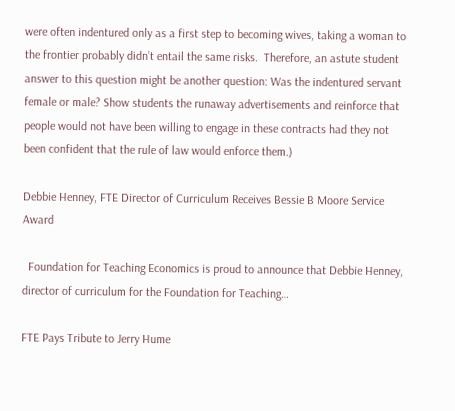were often indentured only as a first step to becoming wives, taking a woman to the frontier probably didn’t entail the same risks.  Therefore, an astute student answer to this question might be another question: Was the indentured servant female or male? Show students the runaway advertisements and reinforce that people would not have been willing to engage in these contracts had they not been confident that the rule of law would enforce them.)

Debbie Henney, FTE Director of Curriculum Receives Bessie B Moore Service Award

  Foundation for Teaching Economics is proud to announce that Debbie Henney, director of curriculum for the Foundation for Teaching…

FTE Pays Tribute to Jerry Hume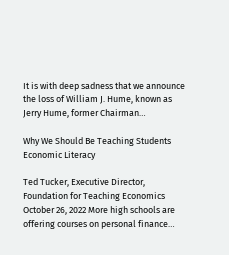It is with deep sadness that we announce the loss of William J. Hume, known as Jerry Hume, former Chairman…

Why We Should Be Teaching Students Economic Literacy

Ted Tucker, Executive Director, Foundation for Teaching Economics October 26, 2022 More high schools are offering courses on personal finance…